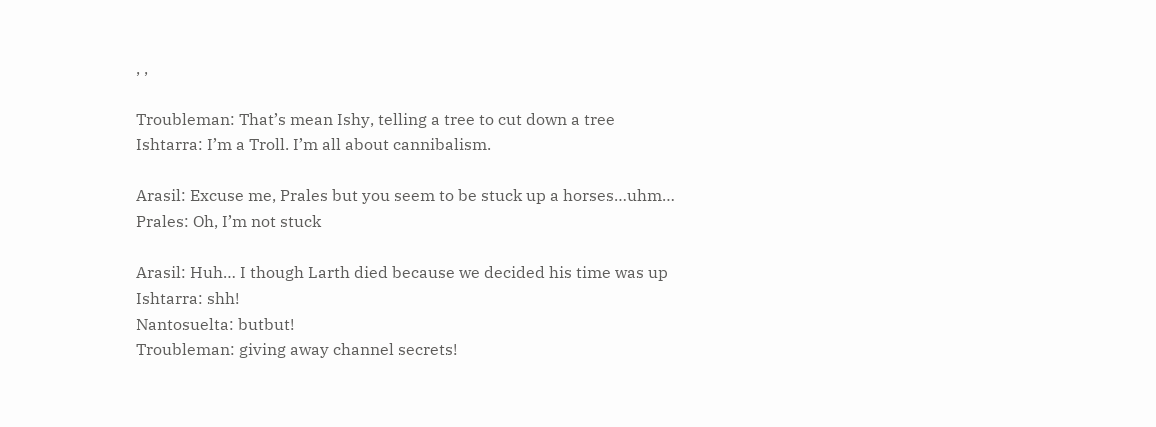, ,

Troubleman: That’s mean Ishy, telling a tree to cut down a tree
Ishtarra: I’m a Troll. I’m all about cannibalism.

Arasil: Excuse me, Prales but you seem to be stuck up a horses…uhm…
Prales: Oh, I’m not stuck

Arasil: Huh… I though Larth died because we decided his time was up
Ishtarra: shh!
Nantosuelta: butbut!
Troubleman: giving away channel secrets!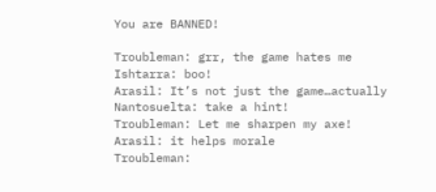You are BANNED!

Troubleman: grr, the game hates me
Ishtarra: boo!
Arasil: It’s not just the game…actually
Nantosuelta: take a hint!
Troubleman: Let me sharpen my axe!
Arasil: it helps morale
Troubleman: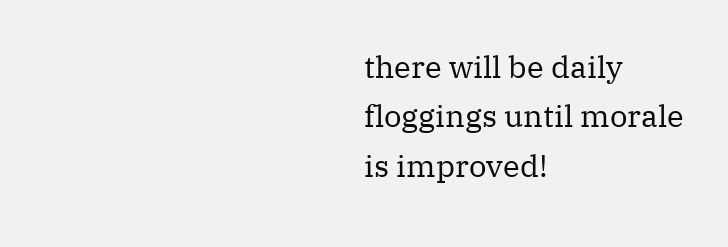there will be daily floggings until morale is improved!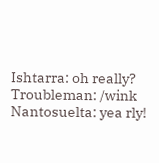Ishtarra: oh really?
Troubleman: /wink
Nantosuelta: yea rly!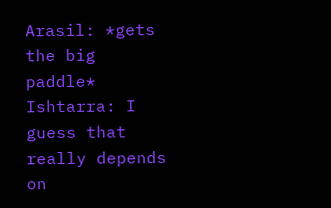Arasil: *gets the big paddle*
Ishtarra: I guess that really depends on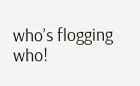who’s flogging who!